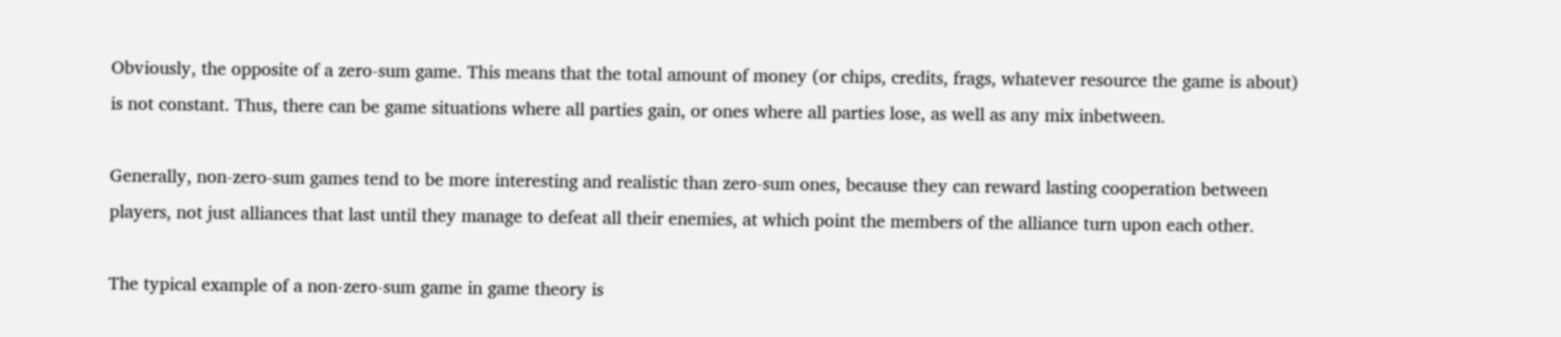Obviously, the opposite of a zero-sum game. This means that the total amount of money (or chips, credits, frags, whatever resource the game is about) is not constant. Thus, there can be game situations where all parties gain, or ones where all parties lose, as well as any mix inbetween.

Generally, non-zero-sum games tend to be more interesting and realistic than zero-sum ones, because they can reward lasting cooperation between players, not just alliances that last until they manage to defeat all their enemies, at which point the members of the alliance turn upon each other.

The typical example of a non-zero-sum game in game theory is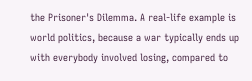the Prisoner's Dilemma. A real-life example is world politics, because a war typically ends up with everybody involved losing, compared to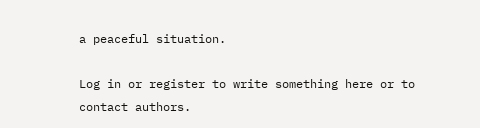a peaceful situation.

Log in or register to write something here or to contact authors.